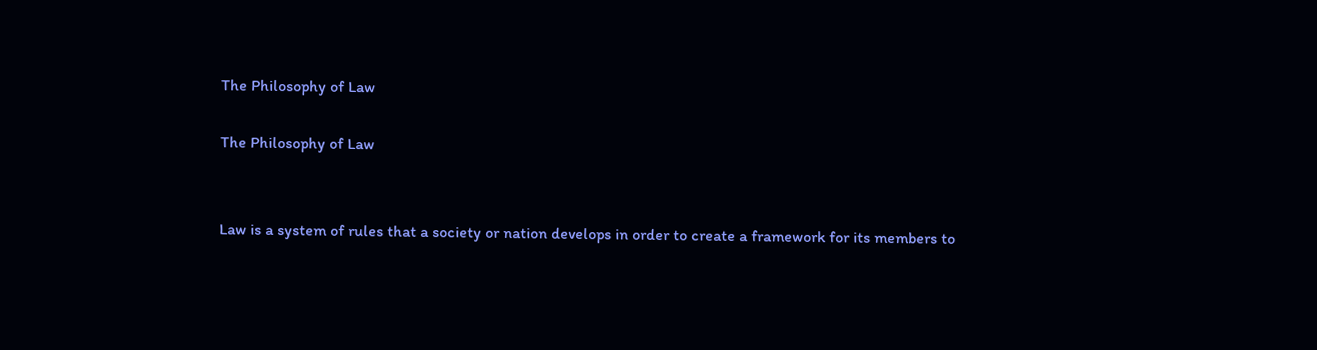The Philosophy of Law

The Philosophy of Law


Law is a system of rules that a society or nation develops in order to create a framework for its members to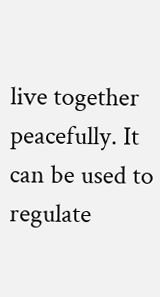live together peacefully. It can be used to regulate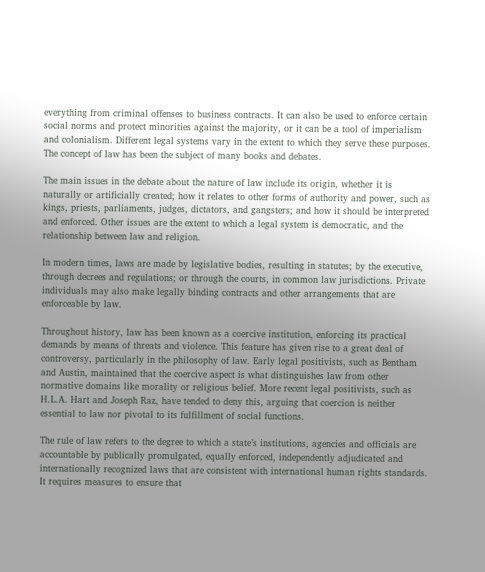everything from criminal offenses to business contracts. It can also be used to enforce certain social norms and protect minorities against the majority, or it can be a tool of imperialism and colonialism. Different legal systems vary in the extent to which they serve these purposes. The concept of law has been the subject of many books and debates.

The main issues in the debate about the nature of law include its origin, whether it is naturally or artificially created; how it relates to other forms of authority and power, such as kings, priests, parliaments, judges, dictators, and gangsters; and how it should be interpreted and enforced. Other issues are the extent to which a legal system is democratic, and the relationship between law and religion.

In modern times, laws are made by legislative bodies, resulting in statutes; by the executive, through decrees and regulations; or through the courts, in common law jurisdictions. Private individuals may also make legally binding contracts and other arrangements that are enforceable by law.

Throughout history, law has been known as a coercive institution, enforcing its practical demands by means of threats and violence. This feature has given rise to a great deal of controversy, particularly in the philosophy of law. Early legal positivists, such as Bentham and Austin, maintained that the coercive aspect is what distinguishes law from other normative domains like morality or religious belief. More recent legal positivists, such as H.L.A. Hart and Joseph Raz, have tended to deny this, arguing that coercion is neither essential to law nor pivotal to its fulfillment of social functions.

The rule of law refers to the degree to which a state’s institutions, agencies and officials are accountable by publically promulgated, equally enforced, independently adjudicated and internationally recognized laws that are consistent with international human rights standards. It requires measures to ensure that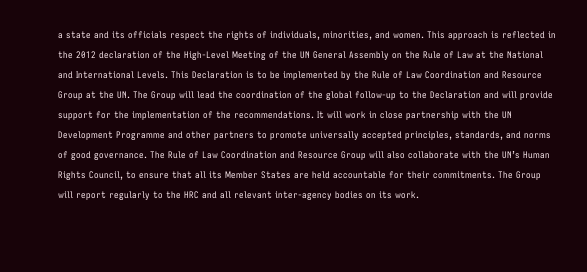a state and its officials respect the rights of individuals, minorities, and women. This approach is reflected in the 2012 declaration of the High-Level Meeting of the UN General Assembly on the Rule of Law at the National and International Levels. This Declaration is to be implemented by the Rule of Law Coordination and Resource Group at the UN. The Group will lead the coordination of the global follow-up to the Declaration and will provide support for the implementation of the recommendations. It will work in close partnership with the UN Development Programme and other partners to promote universally accepted principles, standards, and norms of good governance. The Rule of Law Coordination and Resource Group will also collaborate with the UN’s Human Rights Council, to ensure that all its Member States are held accountable for their commitments. The Group will report regularly to the HRC and all relevant inter-agency bodies on its work.